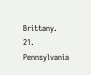Brittany. 21. Pennsylvania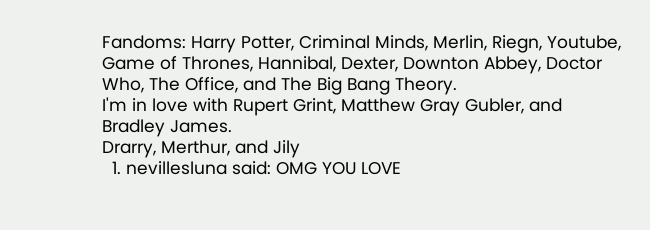Fandoms: Harry Potter, Criminal Minds, Merlin, Riegn, Youtube, Game of Thrones, Hannibal, Dexter, Downton Abbey, Doctor Who, The Office, and The Big Bang Theory.
I'm in love with Rupert Grint, Matthew Gray Gubler, and Bradley James.
Drarry, Merthur, and Jily
  1. nevillesluna said: OMG YOU LOVE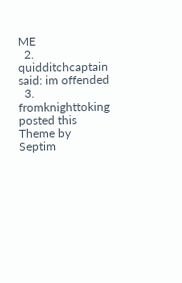ME
  2. quidditchcaptain said: im offended
  3. fromknighttoking posted this
Theme by Septim